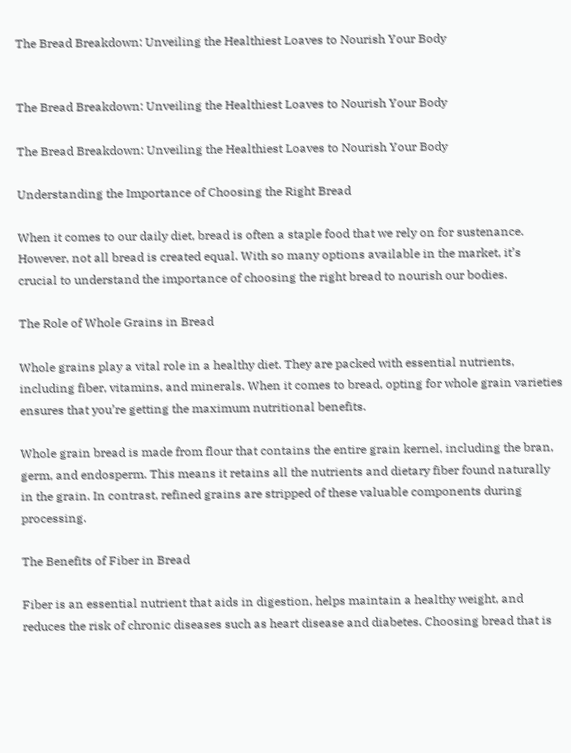The Bread Breakdown: Unveiling the Healthiest Loaves to Nourish Your Body


The Bread Breakdown: Unveiling the Healthiest Loaves to Nourish Your Body

The Bread Breakdown: Unveiling the Healthiest Loaves to Nourish Your Body

Understanding the Importance of Choosing the Right Bread

When it comes to our daily diet, bread is often a staple food that we rely on for sustenance. However, not all bread is created equal. With so many options available in the market, it’s crucial to understand the importance of choosing the right bread to nourish our bodies.

The Role of Whole Grains in Bread

Whole grains play a vital role in a healthy diet. They are packed with essential nutrients, including fiber, vitamins, and minerals. When it comes to bread, opting for whole grain varieties ensures that you’re getting the maximum nutritional benefits.

Whole grain bread is made from flour that contains the entire grain kernel, including the bran, germ, and endosperm. This means it retains all the nutrients and dietary fiber found naturally in the grain. In contrast, refined grains are stripped of these valuable components during processing.

The Benefits of Fiber in Bread

Fiber is an essential nutrient that aids in digestion, helps maintain a healthy weight, and reduces the risk of chronic diseases such as heart disease and diabetes. Choosing bread that is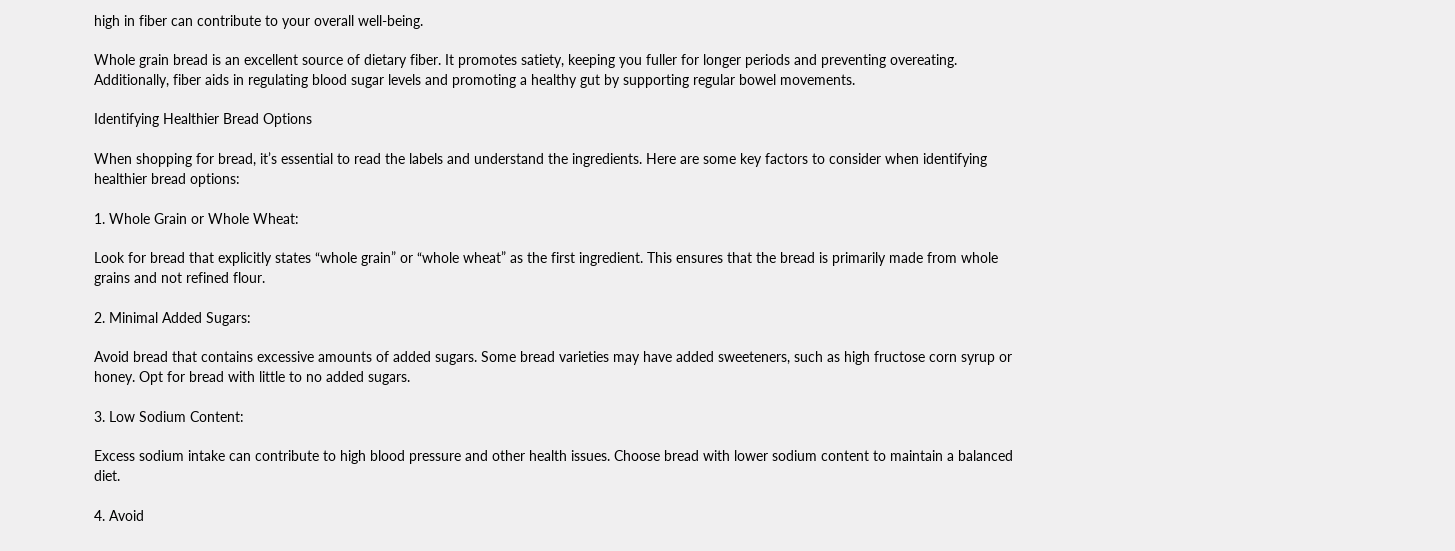high in fiber can contribute to your overall well-being.

Whole grain bread is an excellent source of dietary fiber. It promotes satiety, keeping you fuller for longer periods and preventing overeating. Additionally, fiber aids in regulating blood sugar levels and promoting a healthy gut by supporting regular bowel movements.

Identifying Healthier Bread Options

When shopping for bread, it’s essential to read the labels and understand the ingredients. Here are some key factors to consider when identifying healthier bread options:

1. Whole Grain or Whole Wheat:

Look for bread that explicitly states “whole grain” or “whole wheat” as the first ingredient. This ensures that the bread is primarily made from whole grains and not refined flour.

2. Minimal Added Sugars:

Avoid bread that contains excessive amounts of added sugars. Some bread varieties may have added sweeteners, such as high fructose corn syrup or honey. Opt for bread with little to no added sugars.

3. Low Sodium Content:

Excess sodium intake can contribute to high blood pressure and other health issues. Choose bread with lower sodium content to maintain a balanced diet.

4. Avoid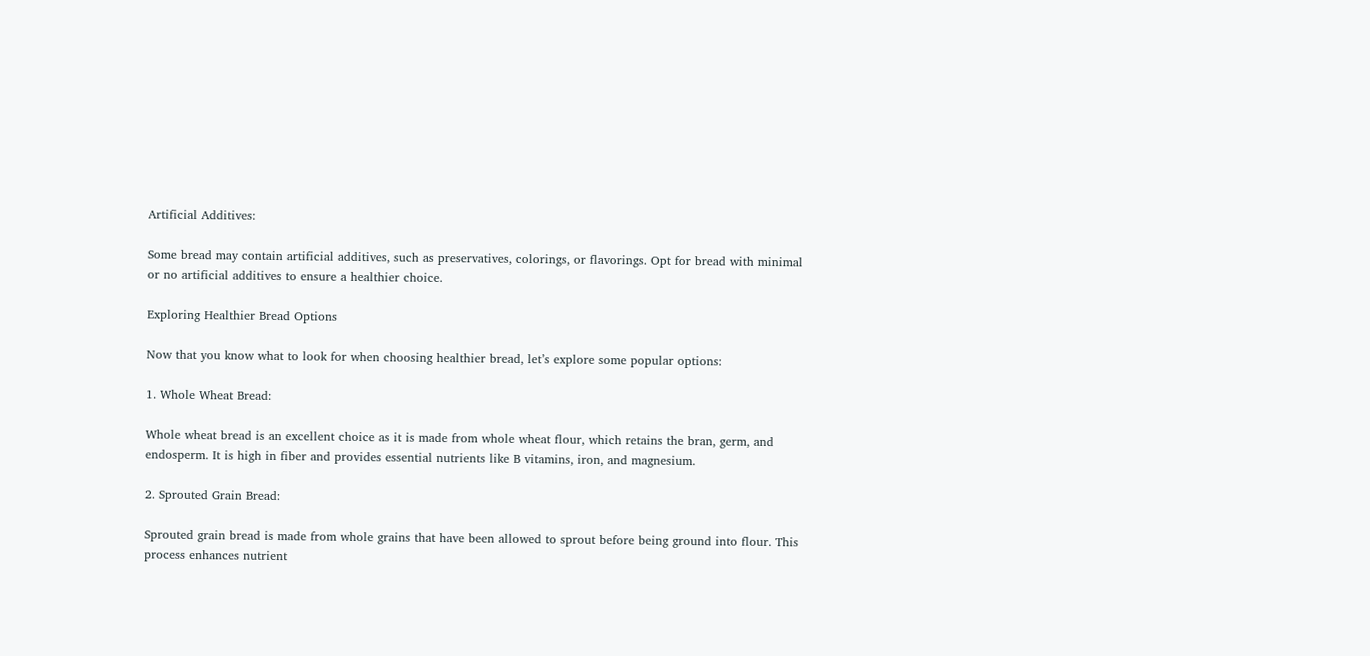Artificial Additives:

Some bread may contain artificial additives, such as preservatives, colorings, or flavorings. Opt for bread with minimal or no artificial additives to ensure a healthier choice.

Exploring Healthier Bread Options

Now that you know what to look for when choosing healthier bread, let’s explore some popular options:

1. Whole Wheat Bread:

Whole wheat bread is an excellent choice as it is made from whole wheat flour, which retains the bran, germ, and endosperm. It is high in fiber and provides essential nutrients like B vitamins, iron, and magnesium.

2. Sprouted Grain Bread:

Sprouted grain bread is made from whole grains that have been allowed to sprout before being ground into flour. This process enhances nutrient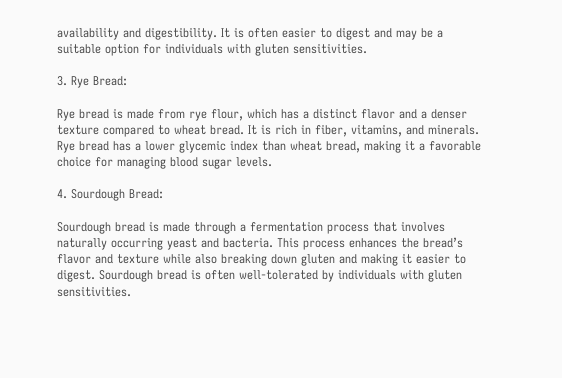availability and digestibility. It is often easier to digest and may be a suitable option for individuals with gluten sensitivities.

3. Rye Bread:

Rye bread is made from rye flour, which has a distinct flavor and a denser texture compared to wheat bread. It is rich in fiber, vitamins, and minerals. Rye bread has a lower glycemic index than wheat bread, making it a favorable choice for managing blood sugar levels.

4. Sourdough Bread:

Sourdough bread is made through a fermentation process that involves naturally occurring yeast and bacteria. This process enhances the bread’s flavor and texture while also breaking down gluten and making it easier to digest. Sourdough bread is often well-tolerated by individuals with gluten sensitivities.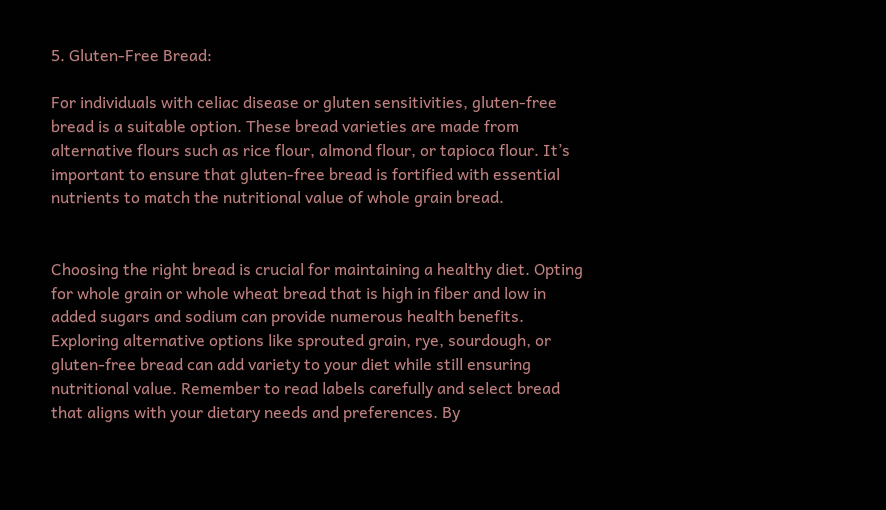5. Gluten-Free Bread:

For individuals with celiac disease or gluten sensitivities, gluten-free bread is a suitable option. These bread varieties are made from alternative flours such as rice flour, almond flour, or tapioca flour. It’s important to ensure that gluten-free bread is fortified with essential nutrients to match the nutritional value of whole grain bread.


Choosing the right bread is crucial for maintaining a healthy diet. Opting for whole grain or whole wheat bread that is high in fiber and low in added sugars and sodium can provide numerous health benefits. Exploring alternative options like sprouted grain, rye, sourdough, or gluten-free bread can add variety to your diet while still ensuring nutritional value. Remember to read labels carefully and select bread that aligns with your dietary needs and preferences. By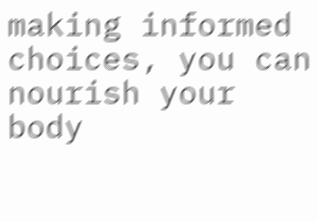making informed choices, you can nourish your body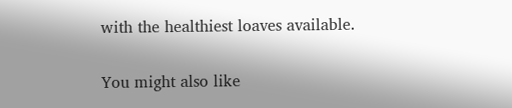with the healthiest loaves available.

You might also like